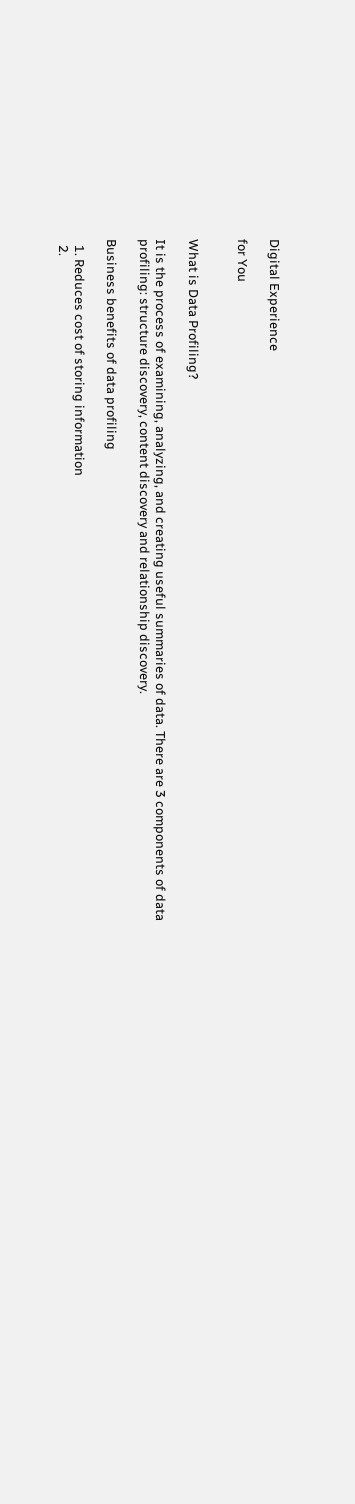Digital Experience

for You


What is Data Profiling?

It is the process of examining, analyzing, and creating useful summaries of data. There are 3 components of data profiling: structure discovery, content discovery and relationship discovery.

Business benefits of data profiling

  1. Reduces cost of storing information
  2.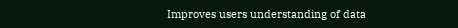Improves users understanding of data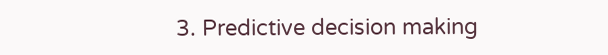3. Predictive decision making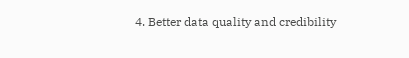4. Better data quality and credibility